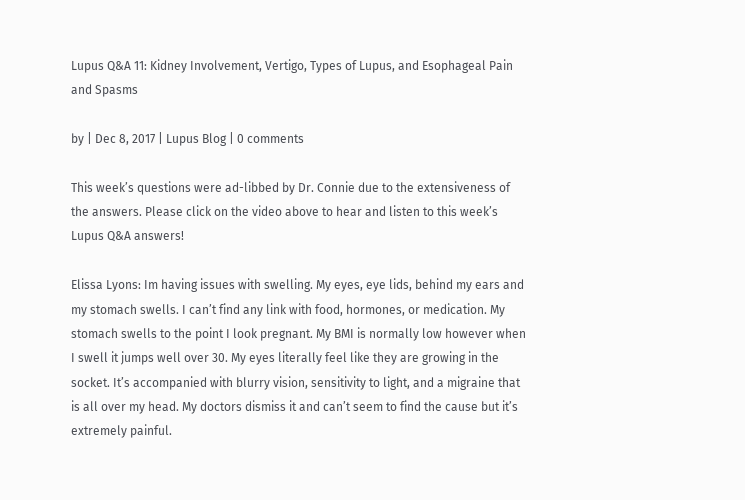Lupus Q&A 11: Kidney Involvement, Vertigo, Types of Lupus, and Esophageal Pain and Spasms

by | Dec 8, 2017 | Lupus Blog | 0 comments

This week’s questions were ad-libbed by Dr. Connie due to the extensiveness of the answers. Please click on the video above to hear and listen to this week’s Lupus Q&A answers!

Elissa Lyons: Im having issues with swelling. My eyes, eye lids, behind my ears and my stomach swells. I can’t find any link with food, hormones, or medication. My stomach swells to the point I look pregnant. My BMI is normally low however when I swell it jumps well over 30. My eyes literally feel like they are growing in the socket. It’s accompanied with blurry vision, sensitivity to light, and a migraine that is all over my head. My doctors dismiss it and can’t seem to find the cause but it’s extremely painful.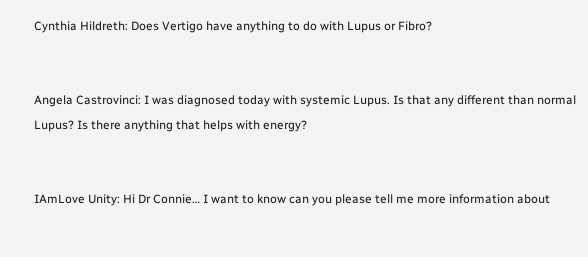Cynthia Hildreth: Does Vertigo have anything to do with Lupus or Fibro?


Angela Castrovinci: I was diagnosed today with systemic Lupus. Is that any different than normal Lupus? Is there anything that helps with energy?


IAmLove Unity: Hi Dr Connie… I want to know can you please tell me more information about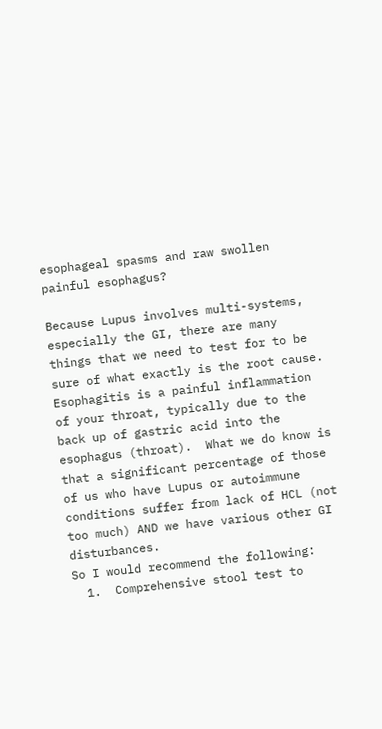esophageal spasms and raw swollen painful esophagus?

Because Lupus involves multi-systems, especially the GI, there are many things that we need to test for to be sure of what exactly is the root cause.
Esophagitis is a painful inflammation of your throat, typically due to the back up of gastric acid into the esophagus (throat).  What we do know is that a significant percentage of those of us who have Lupus or autoimmune conditions suffer from lack of HCL (not too much) AND we have various other GI disturbances.
So I would recommend the following:
  1.  Comprehensive stool test to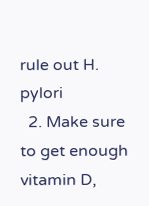rule out H. pylori
  2. Make sure to get enough vitamin D,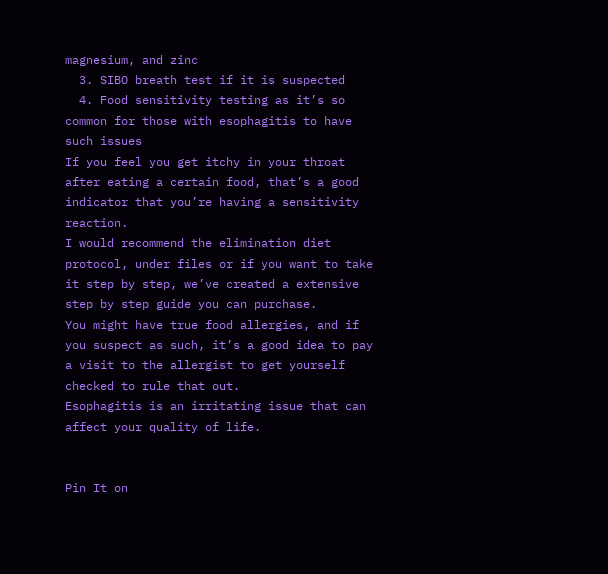magnesium, and zinc
  3. SIBO breath test if it is suspected
  4. Food sensitivity testing as it’s so common for those with esophagitis to have such issues
If you feel you get itchy in your throat after eating a certain food, that’s a good indicator that you’re having a sensitivity reaction.
I would recommend the elimination diet protocol, under files or if you want to take it step by step, we’ve created a extensive step by step guide you can purchase.
You might have true food allergies, and if you suspect as such, it’s a good idea to pay a visit to the allergist to get yourself checked to rule that out.
Esophagitis is an irritating issue that can affect your quality of life.


Pin It on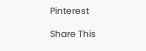Pinterest

Share This